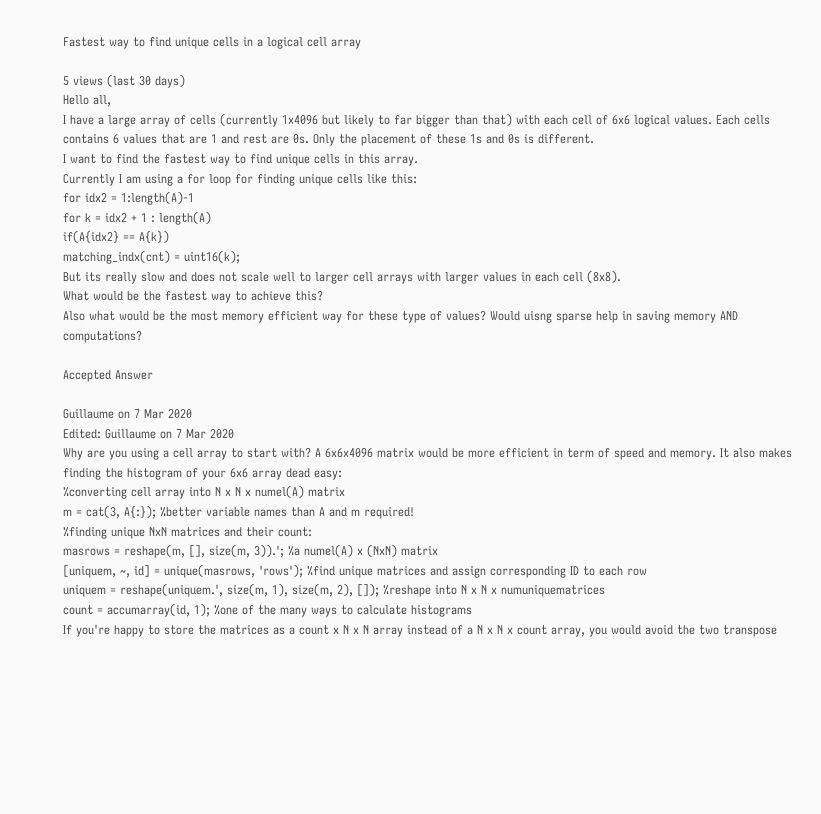Fastest way to find unique cells in a logical cell array

5 views (last 30 days)
Hello all,
I have a large array of cells (currently 1x4096 but likely to far bigger than that) with each cell of 6x6 logical values. Each cells contains 6 values that are 1 and rest are 0s. Only the placement of these 1s and 0s is different.
I want to find the fastest way to find unique cells in this array.
Currently I am using a for loop for finding unique cells like this:
for idx2 = 1:length(A)-1
for k = idx2 + 1 : length(A)
if(A{idx2} == A{k})
matching_indx(cnt) = uint16(k);
But its really slow and does not scale well to larger cell arrays with larger values in each cell (8x8).
What would be the fastest way to achieve this?
Also what would be the most memory efficient way for these type of values? Would uisng sparse help in saving memory AND computations?

Accepted Answer

Guillaume on 7 Mar 2020
Edited: Guillaume on 7 Mar 2020
Why are you using a cell array to start with? A 6x6x4096 matrix would be more efficient in term of speed and memory. It also makes finding the histogram of your 6x6 array dead easy:
%converting cell array into N x N x numel(A) matrix
m = cat(3, A{:}); %better variable names than A and m required!
%finding unique NxN matrices and their count:
masrows = reshape(m, [], size(m, 3)).'; %a numel(A) x (NxN) matrix
[uniquem, ~, id] = unique(masrows, 'rows'); %find unique matrices and assign corresponding ID to each row
uniquem = reshape(uniquem.', size(m, 1), size(m, 2), []); %reshape into N x N x numuniquematrices
count = accumarray(id, 1); %one of the many ways to calculate histograms
If you're happy to store the matrices as a count x N x N array instead of a N x N x count array, you would avoid the two transpose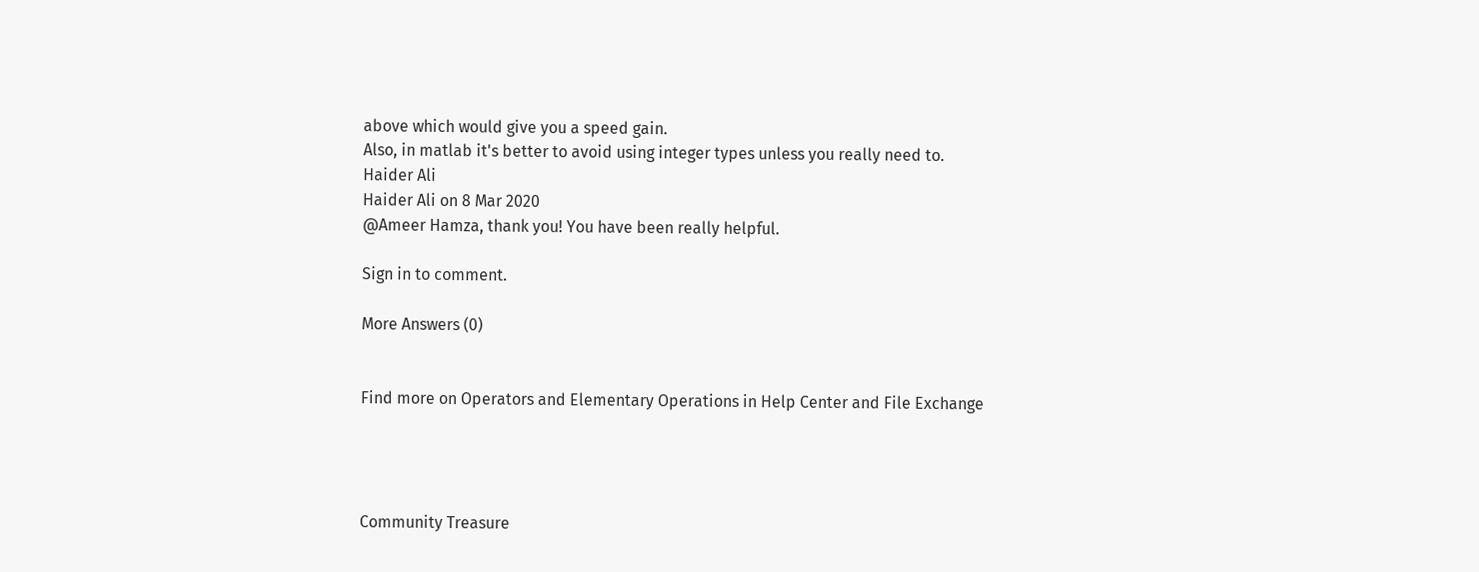above which would give you a speed gain.
Also, in matlab it's better to avoid using integer types unless you really need to.
Haider Ali
Haider Ali on 8 Mar 2020
@Ameer Hamza, thank you! You have been really helpful.

Sign in to comment.

More Answers (0)


Find more on Operators and Elementary Operations in Help Center and File Exchange




Community Treasure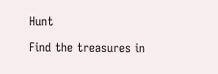Hunt

Find the treasures in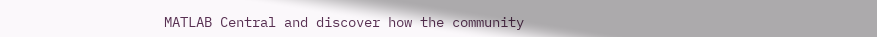MATLAB Central and discover how the community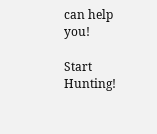can help you!

Start Hunting!